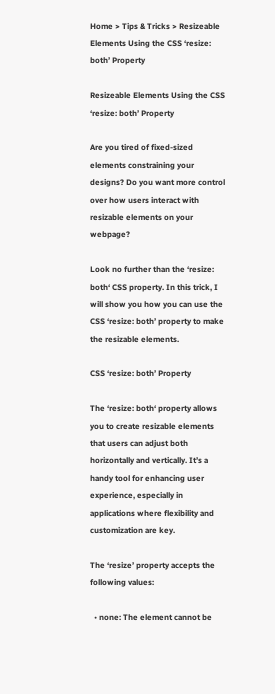Home > Tips & Tricks > Resizeable Elements Using the CSS ‘resize: both’ Property

Resizeable Elements Using the CSS ‘resize: both’ Property

Are you tired of fixed-sized elements constraining your designs? Do you want more control over how users interact with resizable elements on your webpage?

Look no further than the ‘resize: both‘ CSS property. In this trick, I will show you how you can use the CSS ‘resize: both’ property to make the resizable elements.

CSS ‘resize: both’ Property

The ‘resize: both‘ property allows you to create resizable elements that users can adjust both horizontally and vertically. It’s a handy tool for enhancing user experience, especially in applications where flexibility and customization are key.

The ‘resize’ property accepts the following values:

  • none: The element cannot be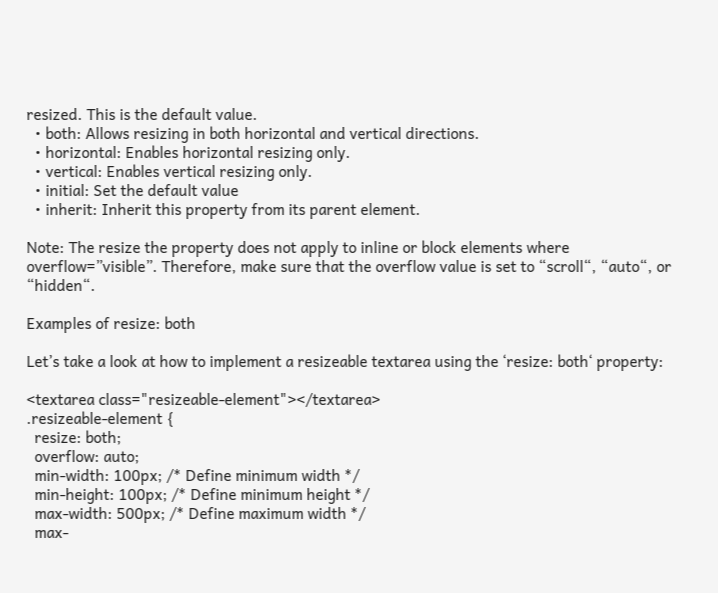resized. This is the default value.
  • both: Allows resizing in both horizontal and vertical directions.
  • horizontal: Enables horizontal resizing only.
  • vertical: Enables vertical resizing only.
  • initial: Set the default value
  • inherit: Inherit this property from its parent element.

Note: The resize the property does not apply to inline or block elements where overflow=”visible”. Therefore, make sure that the overflow value is set to “scroll“, “auto“, or “hidden“.

Examples of resize: both

Let’s take a look at how to implement a resizeable textarea using the ‘resize: both‘ property:

<textarea class="resizeable-element"></textarea>
.resizeable-element {
  resize: both;
  overflow: auto;
  min-width: 100px; /* Define minimum width */
  min-height: 100px; /* Define minimum height */
  max-width: 500px; /* Define maximum width */
  max-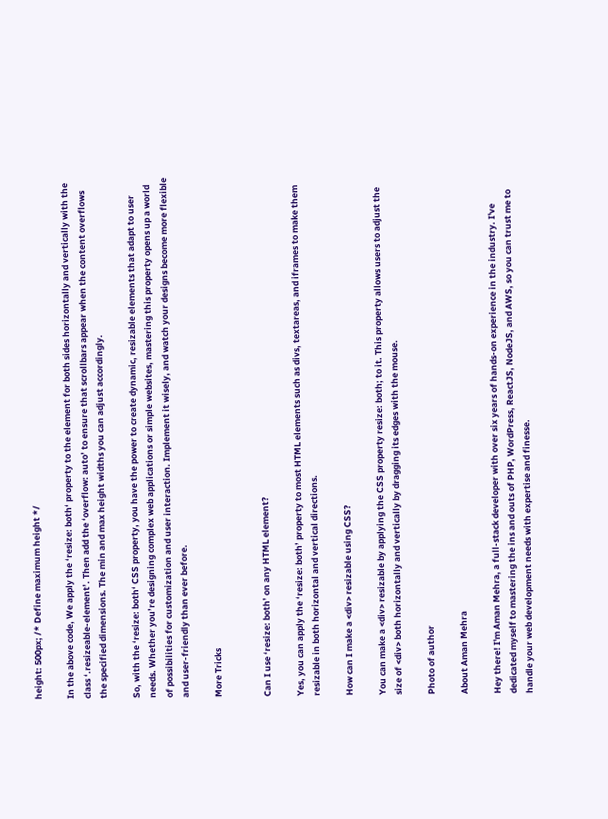height: 500px; /* Define maximum height */

In the above code, We apply the ‘resize: both‘ property to the element for both sides horizontally and vertically with the class ‘.resizeable-element’. Then add the ‘overflow: auto’ to ensure that scrollbars appear when the content overflows the specified dimensions. The min and max height widths you can adjust accordingly.

So, with the ‘resize: both‘ CSS property, you have the power to create dynamic, resizable elements that adapt to user needs. Whether you’re designing complex web applications or simple websites, mastering this property opens up a world of possibilities for customization and user interaction. Implement it wisely, and watch your designs become more flexible and user-friendly than ever before.

More Tricks


Can I use ‘resize: both’ on any HTML element?

Yes, you can apply the ‘resize: both’ property to most HTML elements such as divs, textareas, and iframes to make them resizable in both horizontal and vertical directions.

How can I make a <div> resizable using CSS?

You can make a <div> resizable by applying the CSS property resize: both; to it. This property allows users to adjust the size of <div> both horizontally and vertically by dragging its edges with the mouse.

Photo of author

About Aman Mehra

Hey there! I'm Aman Mehra, a full-stack developer with over six years of hands-on experience in the industry. I've dedicated myself to mastering the ins and outs of PHP, WordPress, ReactJS, NodeJS, and AWS, so you can trust me to handle your web development needs with expertise and finesse.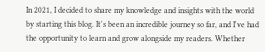In 2021, I decided to share my knowledge and insights with the world by starting this blog. It's been an incredible journey so far, and I've had the opportunity to learn and grow alongside my readers. Whether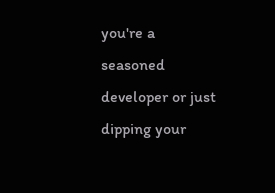you're a seasoned developer or just dipping your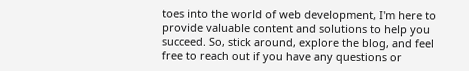toes into the world of web development, I'm here to provide valuable content and solutions to help you succeed. So, stick around, explore the blog, and feel free to reach out if you have any questions or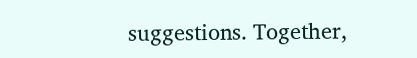suggestions. Together,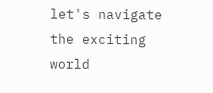let's navigate the exciting world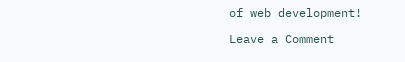of web development!

Leave a Comment